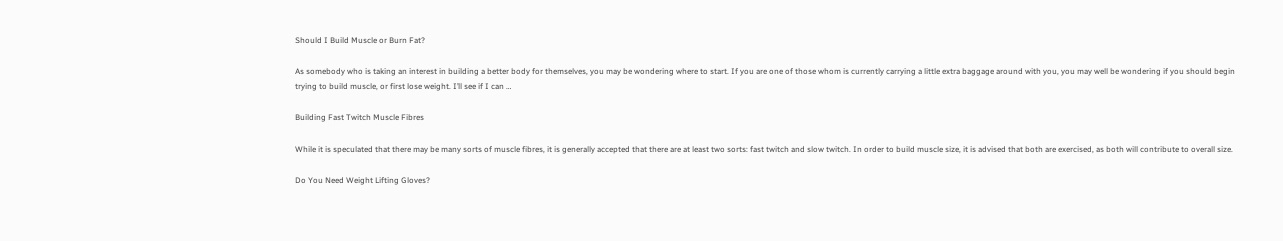Should I Build Muscle or Burn Fat?

As somebody who is taking an interest in building a better body for themselves, you may be wondering where to start. If you are one of those whom is currently carrying a little extra baggage around with you, you may well be wondering if you should begin trying to build muscle, or first lose weight. I’ll see if I can …

Building Fast Twitch Muscle Fibres

While it is speculated that there may be many sorts of muscle fibres, it is generally accepted that there are at least two sorts: fast twitch and slow twitch. In order to build muscle size, it is advised that both are exercised, as both will contribute to overall size.

Do You Need Weight Lifting Gloves?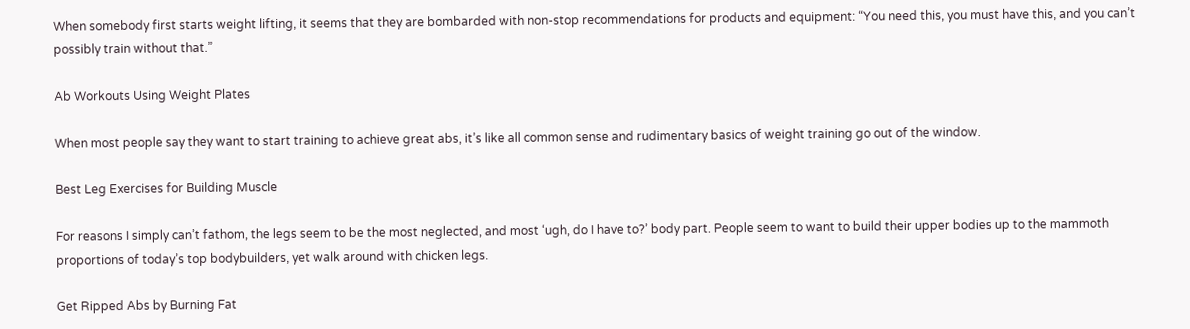When somebody first starts weight lifting, it seems that they are bombarded with non-stop recommendations for products and equipment: “You need this, you must have this, and you can’t possibly train without that.”

Ab Workouts Using Weight Plates

When most people say they want to start training to achieve great abs, it’s like all common sense and rudimentary basics of weight training go out of the window.

Best Leg Exercises for Building Muscle

For reasons I simply can’t fathom, the legs seem to be the most neglected, and most ‘ugh, do I have to?’ body part. People seem to want to build their upper bodies up to the mammoth proportions of today’s top bodybuilders, yet walk around with chicken legs.

Get Ripped Abs by Burning Fat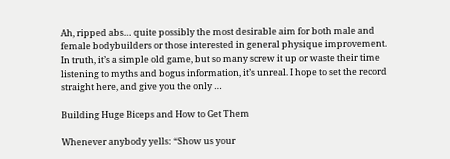Ah, ripped abs… quite possibly the most desirable aim for both male and female bodybuilders or those interested in general physique improvement. In truth, it’s a simple old game, but so many screw it up or waste their time listening to myths and bogus information, it’s unreal. I hope to set the record straight here, and give you the only …

Building Huge Biceps and How to Get Them

Whenever anybody yells: “Show us your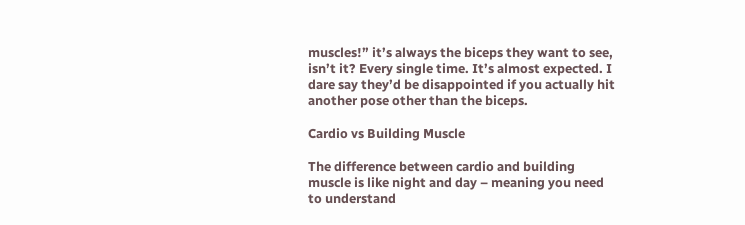muscles!” it’s always the biceps they want to see, isn’t it? Every single time. It’s almost expected. I dare say they’d be disappointed if you actually hit another pose other than the biceps.

Cardio vs Building Muscle

The difference between cardio and building muscle is like night and day – meaning you need to understand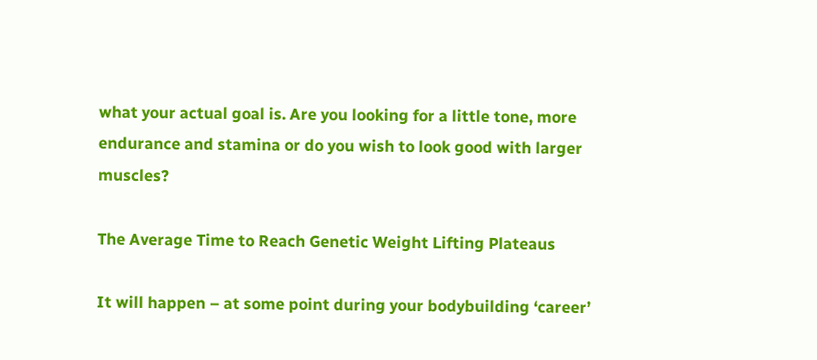what your actual goal is. Are you looking for a little tone, more endurance and stamina or do you wish to look good with larger muscles?

The Average Time to Reach Genetic Weight Lifting Plateaus

It will happen – at some point during your bodybuilding ‘career’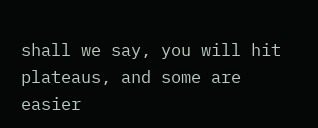shall we say, you will hit plateaus, and some are easier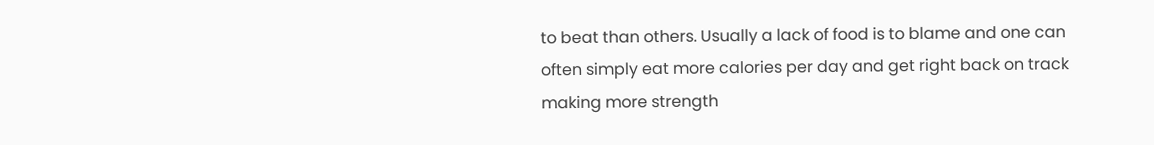to beat than others. Usually a lack of food is to blame and one can often simply eat more calories per day and get right back on track making more strength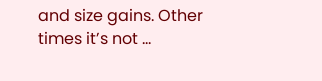and size gains. Other times it’s not …